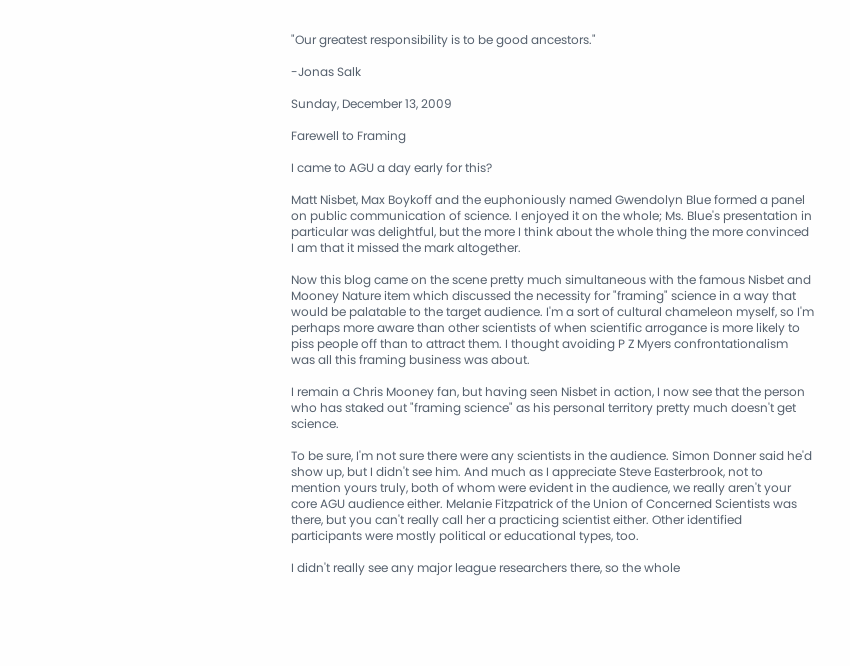"Our greatest responsibility is to be good ancestors."

-Jonas Salk

Sunday, December 13, 2009

Farewell to Framing

I came to AGU a day early for this?

Matt Nisbet, Max Boykoff and the euphoniously named Gwendolyn Blue formed a panel on public communication of science. I enjoyed it on the whole; Ms. Blue's presentation in particular was delightful, but the more I think about the whole thing the more convinced I am that it missed the mark altogether.

Now this blog came on the scene pretty much simultaneous with the famous Nisbet and Mooney Nature item which discussed the necessity for "framing" science in a way that would be palatable to the target audience. I'm a sort of cultural chameleon myself, so I'm perhaps more aware than other scientists of when scientific arrogance is more likely to piss people off than to attract them. I thought avoiding P Z Myers confrontationalism was all this framing business was about.

I remain a Chris Mooney fan, but having seen Nisbet in action, I now see that the person who has staked out "framing science" as his personal territory pretty much doesn't get science.

To be sure, I'm not sure there were any scientists in the audience. Simon Donner said he'd show up, but I didn't see him. And much as I appreciate Steve Easterbrook, not to mention yours truly, both of whom were evident in the audience, we really aren't your core AGU audience either. Melanie Fitzpatrick of the Union of Concerned Scientists was there, but you can't really call her a practicing scientist either. Other identified participants were mostly political or educational types, too.

I didn't really see any major league researchers there, so the whole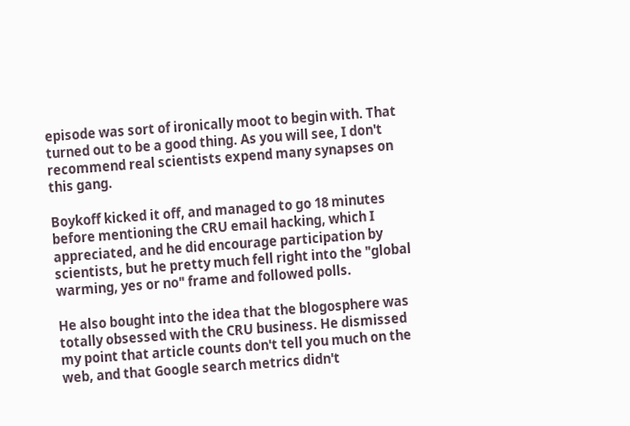episode was sort of ironically moot to begin with. That turned out to be a good thing. As you will see, I don't recommend real scientists expend many synapses on this gang.

Boykoff kicked it off, and managed to go 18 minutes before mentioning the CRU email hacking, which I appreciated, and he did encourage participation by scientists, but he pretty much fell right into the "global warming, yes or no" frame and followed polls.

He also bought into the idea that the blogosphere was totally obsessed with the CRU business. He dismissed my point that article counts don't tell you much on the web, and that Google search metrics didn't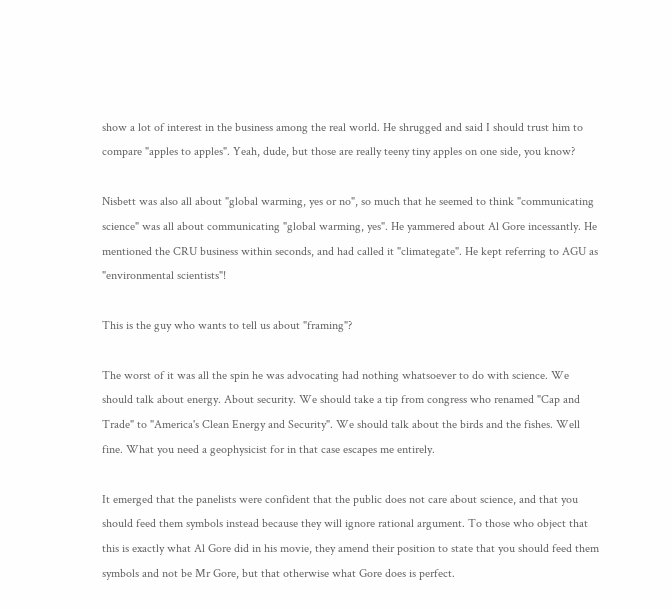show a lot of interest in the business among the real world. He shrugged and said I should trust him to compare "apples to apples". Yeah, dude, but those are really teeny tiny apples on one side, you know?

Nisbett was also all about "global warming, yes or no", so much that he seemed to think "communicating science" was all about communicating "global warming, yes". He yammered about Al Gore incessantly. He mentioned the CRU business within seconds, and had called it "climategate". He kept referring to AGU as "environmental scientists"!

This is the guy who wants to tell us about "framing"?

The worst of it was all the spin he was advocating had nothing whatsoever to do with science. We should talk about energy. About security. We should take a tip from congress who renamed "Cap and Trade" to "America's Clean Energy and Security". We should talk about the birds and the fishes. Well fine. What you need a geophysicist for in that case escapes me entirely.

It emerged that the panelists were confident that the public does not care about science, and that you should feed them symbols instead because they will ignore rational argument. To those who object that this is exactly what Al Gore did in his movie, they amend their position to state that you should feed them symbols and not be Mr Gore, but that otherwise what Gore does is perfect.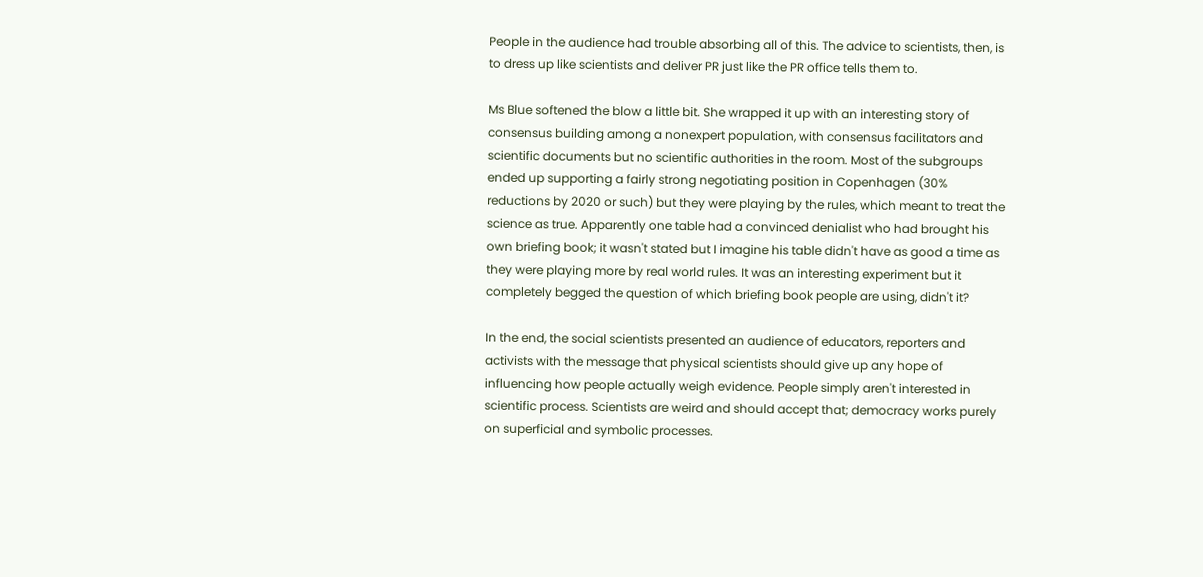People in the audience had trouble absorbing all of this. The advice to scientists, then, is to dress up like scientists and deliver PR just like the PR office tells them to.

Ms Blue softened the blow a little bit. She wrapped it up with an interesting story of consensus building among a nonexpert population, with consensus facilitators and scientific documents but no scientific authorities in the room. Most of the subgroups ended up supporting a fairly strong negotiating position in Copenhagen (30% reductions by 2020 or such) but they were playing by the rules, which meant to treat the science as true. Apparently one table had a convinced denialist who had brought his own briefing book; it wasn't stated but I imagine his table didn't have as good a time as they were playing more by real world rules. It was an interesting experiment but it completely begged the question of which briefing book people are using, didn't it?

In the end, the social scientists presented an audience of educators, reporters and activists with the message that physical scientists should give up any hope of influencing how people actually weigh evidence. People simply aren't interested in scientific process. Scientists are weird and should accept that; democracy works purely on superficial and symbolic processes.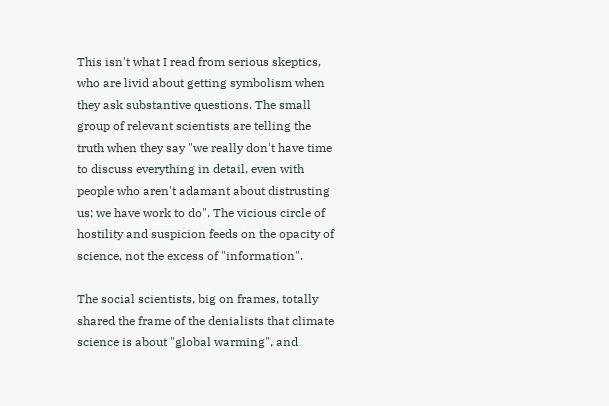This isn't what I read from serious skeptics, who are livid about getting symbolism when they ask substantive questions. The small group of relevant scientists are telling the truth when they say "we really don't have time to discuss everything in detail, even with people who aren't adamant about distrusting us; we have work to do". The vicious circle of hostility and suspicion feeds on the opacity of science, not the excess of "information".

The social scientists, big on frames, totally shared the frame of the denialists that climate science is about "global warming", and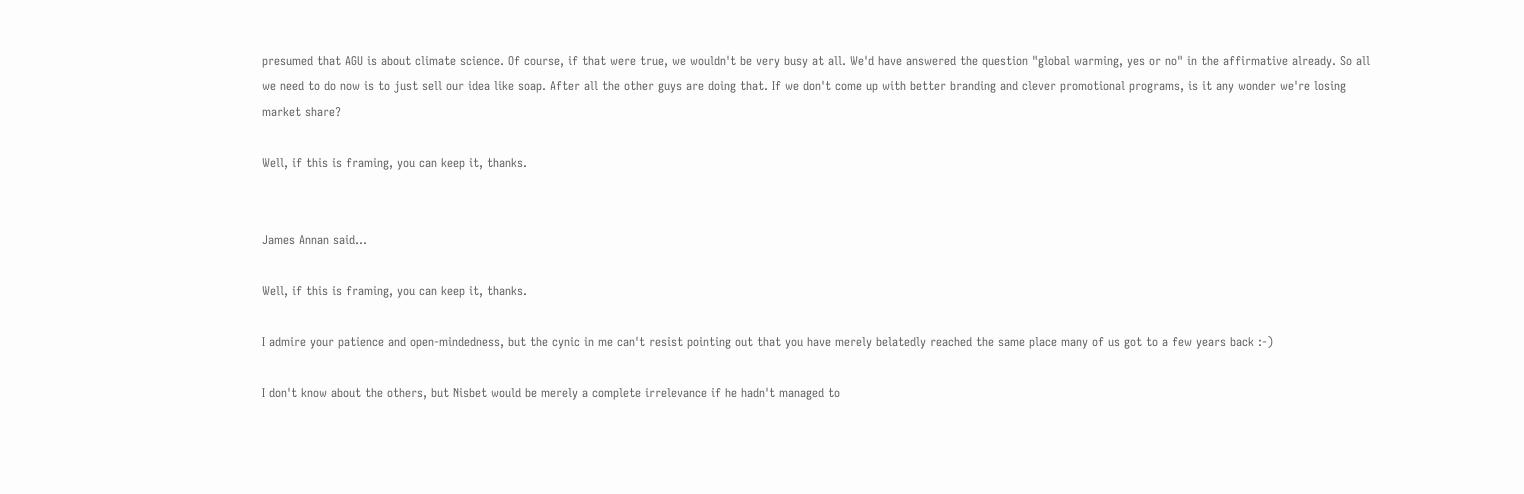presumed that AGU is about climate science. Of course, if that were true, we wouldn't be very busy at all. We'd have answered the question "global warming, yes or no" in the affirmative already. So all we need to do now is to just sell our idea like soap. After all the other guys are doing that. If we don't come up with better branding and clever promotional programs, is it any wonder we're losing market share?

Well, if this is framing, you can keep it, thanks.


James Annan said...

Well, if this is framing, you can keep it, thanks.

I admire your patience and open-mindedness, but the cynic in me can't resist pointing out that you have merely belatedly reached the same place many of us got to a few years back :-)

I don't know about the others, but Nisbet would be merely a complete irrelevance if he hadn't managed to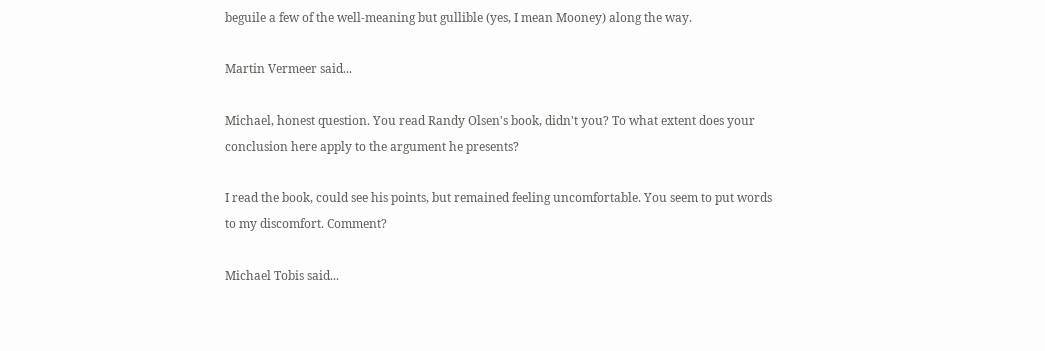beguile a few of the well-meaning but gullible (yes, I mean Mooney) along the way.

Martin Vermeer said...

Michael, honest question. You read Randy Olsen's book, didn't you? To what extent does your conclusion here apply to the argument he presents?

I read the book, could see his points, but remained feeling uncomfortable. You seem to put words to my discomfort. Comment?

Michael Tobis said...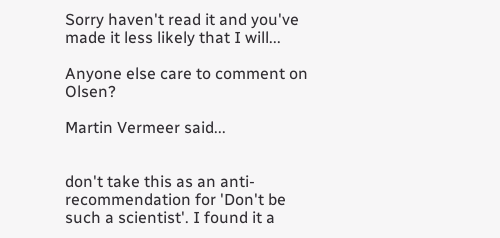Sorry haven't read it and you've made it less likely that I will...

Anyone else care to comment on Olsen?

Martin Vermeer said...


don't take this as an anti-recommendation for 'Don't be such a scientist'. I found it a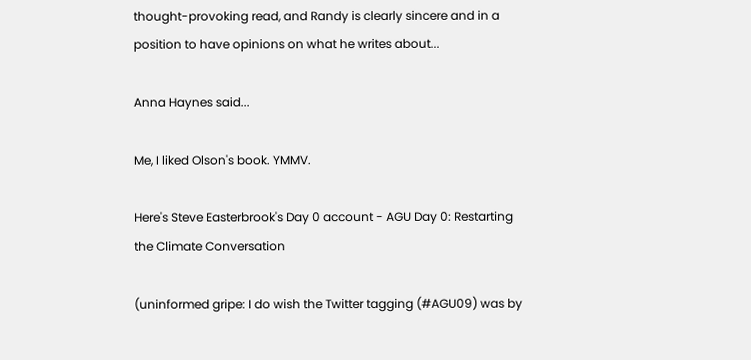thought-provoking read, and Randy is clearly sincere and in a position to have opinions on what he writes about...

Anna Haynes said...

Me, I liked Olson's book. YMMV.

Here's Steve Easterbrook's Day 0 account - AGU Day 0: Restarting the Climate Conversation

(uninformed gripe: I do wish the Twitter tagging (#AGU09) was by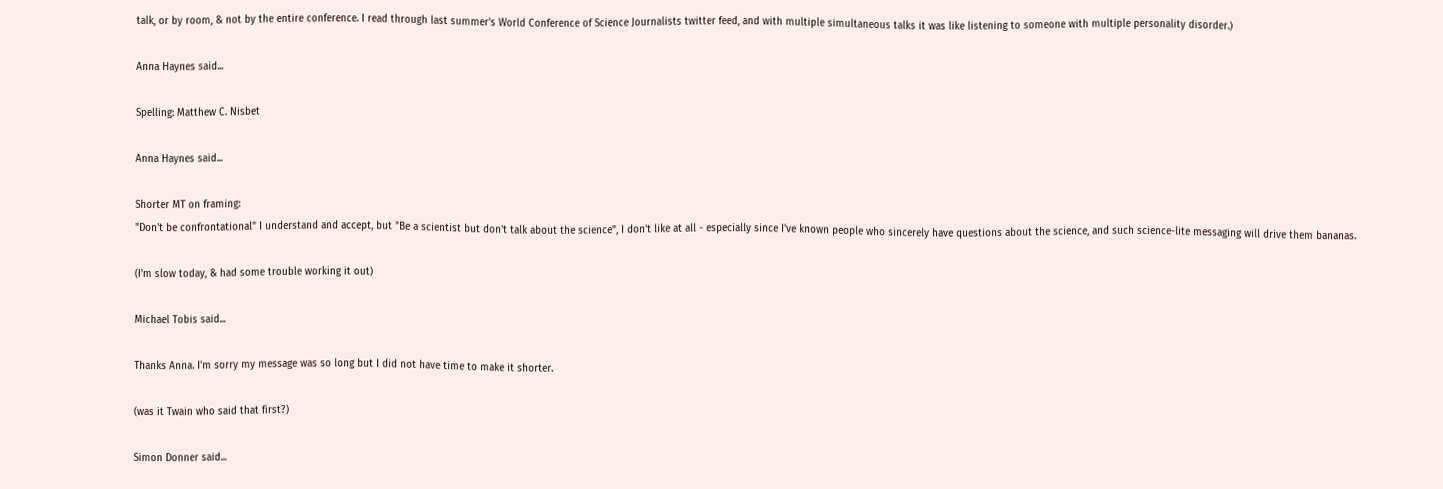talk, or by room, & not by the entire conference. I read through last summer's World Conference of Science Journalists twitter feed, and with multiple simultaneous talks it was like listening to someone with multiple personality disorder.)

Anna Haynes said...

Spelling: Matthew C. Nisbet

Anna Haynes said...

Shorter MT on framing:
"Don't be confrontational" I understand and accept, but "Be a scientist but don't talk about the science", I don't like at all - especially since I've known people who sincerely have questions about the science, and such science-lite messaging will drive them bananas.

(I'm slow today, & had some trouble working it out)

Michael Tobis said...

Thanks Anna. I'm sorry my message was so long but I did not have time to make it shorter.

(was it Twain who said that first?)

Simon Donner said...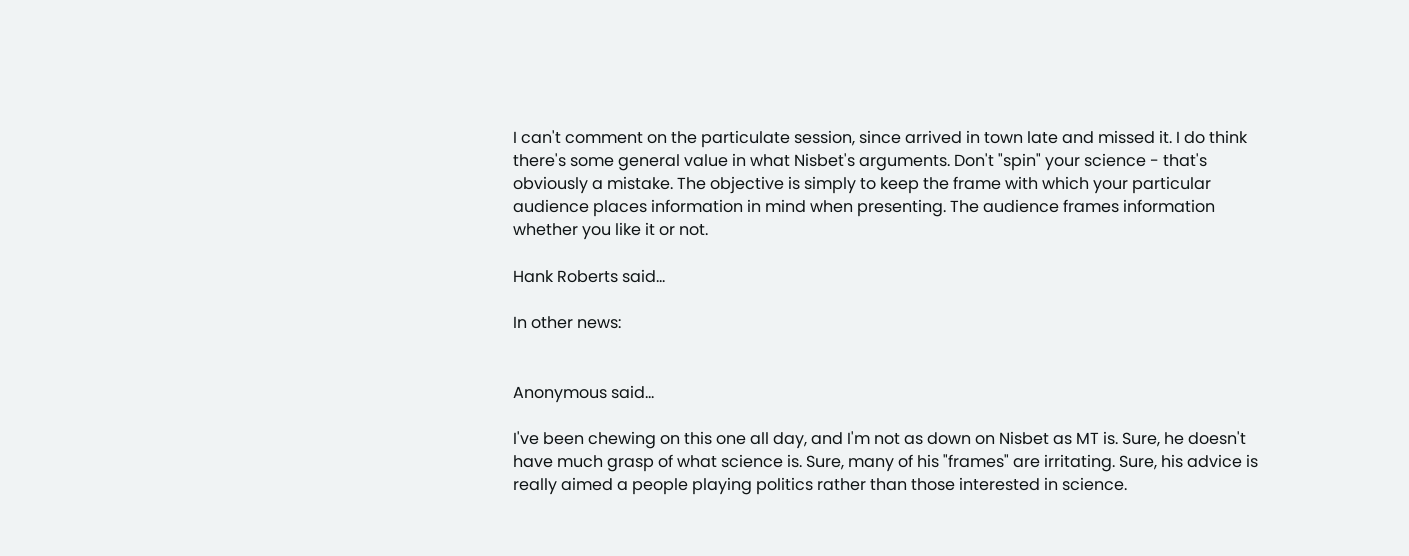I can't comment on the particulate session, since arrived in town late and missed it. I do think there's some general value in what Nisbet's arguments. Don't "spin" your science - that's obviously a mistake. The objective is simply to keep the frame with which your particular audience places information in mind when presenting. The audience frames information whether you like it or not.

Hank Roberts said...

In other news:


Anonymous said...

I've been chewing on this one all day, and I'm not as down on Nisbet as MT is. Sure, he doesn't have much grasp of what science is. Sure, many of his "frames" are irritating. Sure, his advice is really aimed a people playing politics rather than those interested in science.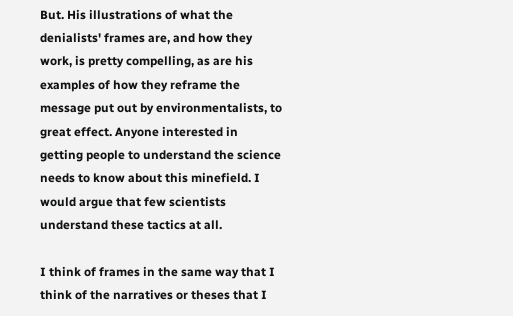But. His illustrations of what the denialists' frames are, and how they work, is pretty compelling, as are his examples of how they reframe the message put out by environmentalists, to great effect. Anyone interested in getting people to understand the science needs to know about this minefield. I would argue that few scientists understand these tactics at all.

I think of frames in the same way that I think of the narratives or theses that I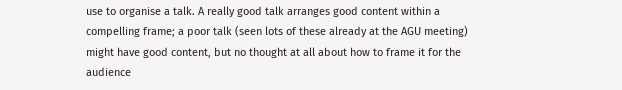use to organise a talk. A really good talk arranges good content within a compelling frame; a poor talk (seen lots of these already at the AGU meeting) might have good content, but no thought at all about how to frame it for the audience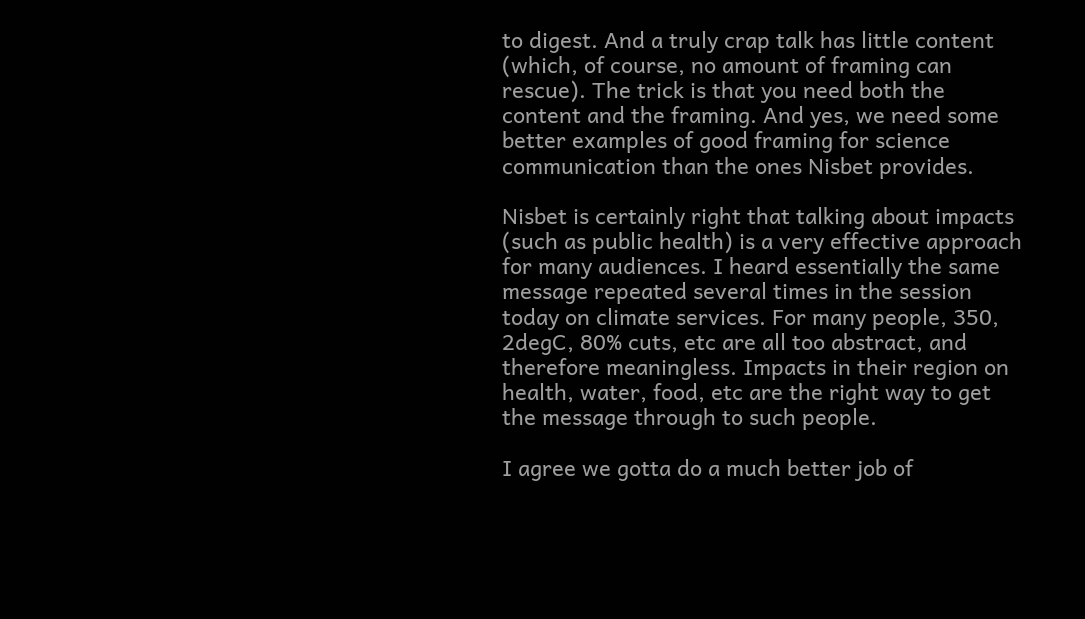to digest. And a truly crap talk has little content (which, of course, no amount of framing can rescue). The trick is that you need both the content and the framing. And yes, we need some better examples of good framing for science communication than the ones Nisbet provides.

Nisbet is certainly right that talking about impacts (such as public health) is a very effective approach for many audiences. I heard essentially the same message repeated several times in the session today on climate services. For many people, 350, 2degC, 80% cuts, etc are all too abstract, and therefore meaningless. Impacts in their region on health, water, food, etc are the right way to get the message through to such people.

I agree we gotta do a much better job of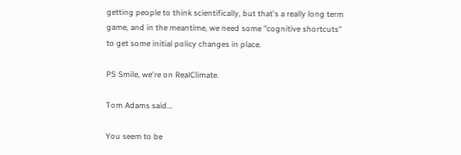getting people to think scientifically, but that's a really long term game, and in the meantime, we need some "cognitive shortcuts" to get some initial policy changes in place.

PS Smile, we're on RealClimate.

Tom Adams said...

You seem to be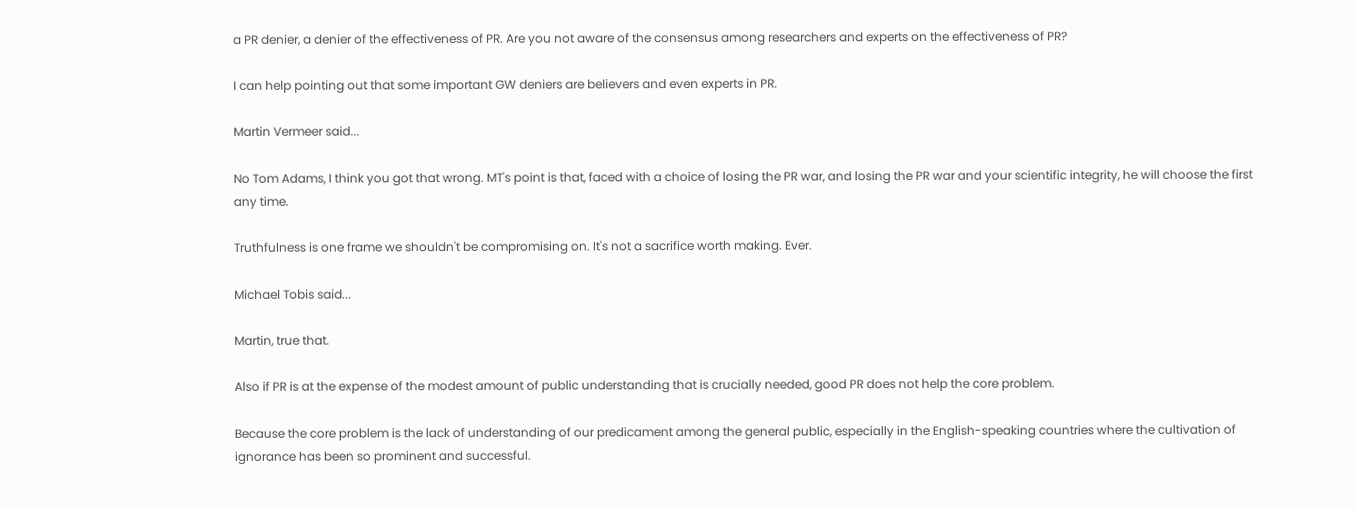a PR denier, a denier of the effectiveness of PR. Are you not aware of the consensus among researchers and experts on the effectiveness of PR?

I can help pointing out that some important GW deniers are believers and even experts in PR.

Martin Vermeer said...

No Tom Adams, I think you got that wrong. MT's point is that, faced with a choice of losing the PR war, and losing the PR war and your scientific integrity, he will choose the first any time.

Truthfulness is one frame we shouldn't be compromising on. It's not a sacrifice worth making. Ever.

Michael Tobis said...

Martin, true that.

Also if PR is at the expense of the modest amount of public understanding that is crucially needed, good PR does not help the core problem.

Because the core problem is the lack of understanding of our predicament among the general public, especially in the English-speaking countries where the cultivation of ignorance has been so prominent and successful.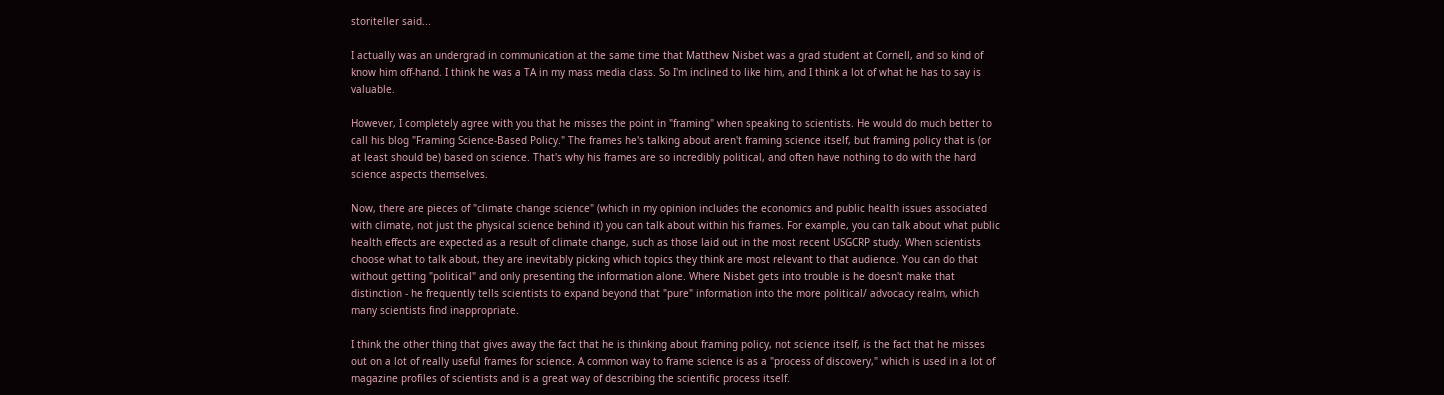storiteller said...

I actually was an undergrad in communication at the same time that Matthew Nisbet was a grad student at Cornell, and so kind of know him off-hand. I think he was a TA in my mass media class. So I'm inclined to like him, and I think a lot of what he has to say is valuable.

However, I completely agree with you that he misses the point in "framing" when speaking to scientists. He would do much better to call his blog "Framing Science-Based Policy." The frames he's talking about aren't framing science itself, but framing policy that is (or at least should be) based on science. That's why his frames are so incredibly political, and often have nothing to do with the hard science aspects themselves.

Now, there are pieces of "climate change science" (which in my opinion includes the economics and public health issues associated with climate, not just the physical science behind it) you can talk about within his frames. For example, you can talk about what public health effects are expected as a result of climate change, such as those laid out in the most recent USGCRP study. When scientists choose what to talk about, they are inevitably picking which topics they think are most relevant to that audience. You can do that without getting "political" and only presenting the information alone. Where Nisbet gets into trouble is he doesn't make that distinction - he frequently tells scientists to expand beyond that "pure" information into the more political/ advocacy realm, which many scientists find inappropriate.

I think the other thing that gives away the fact that he is thinking about framing policy, not science itself, is the fact that he misses out on a lot of really useful frames for science. A common way to frame science is as a "process of discovery," which is used in a lot of magazine profiles of scientists and is a great way of describing the scientific process itself.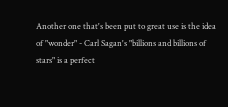Another one that's been put to great use is the idea of "wonder" - Carl Sagan's "billions and billions of stars" is a perfect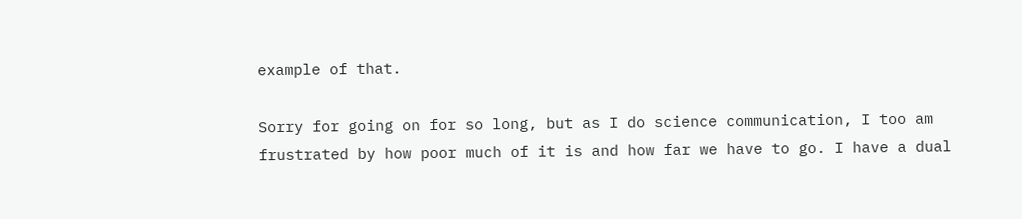example of that.

Sorry for going on for so long, but as I do science communication, I too am frustrated by how poor much of it is and how far we have to go. I have a dual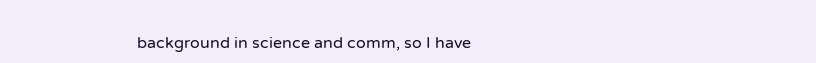background in science and comm, so I have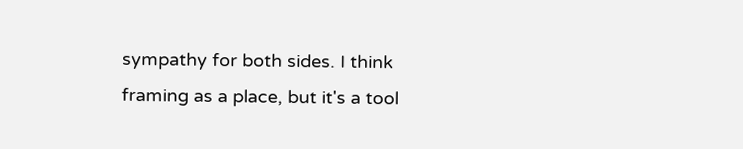sympathy for both sides. I think framing as a place, but it's a tool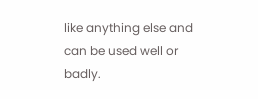like anything else and can be used well or badly.